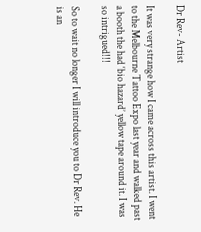Dr Rev- Artist

It was very strange how I came across this artist. I went to the Melbourne Tattoo Expo last year and walked past a booth the had ‘bio hazard’ yellow tape around it. I was so intrigued!!!

So to wait no longer I will introduce you to Dr Rev. He is an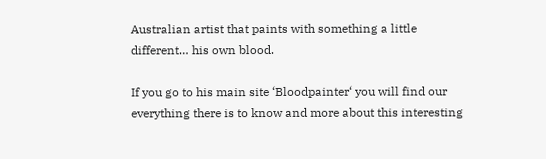Australian artist that paints with something a little different… his own blood.

If you go to his main site ‘Bloodpainter‘ you will find our everything there is to know and more about this interesting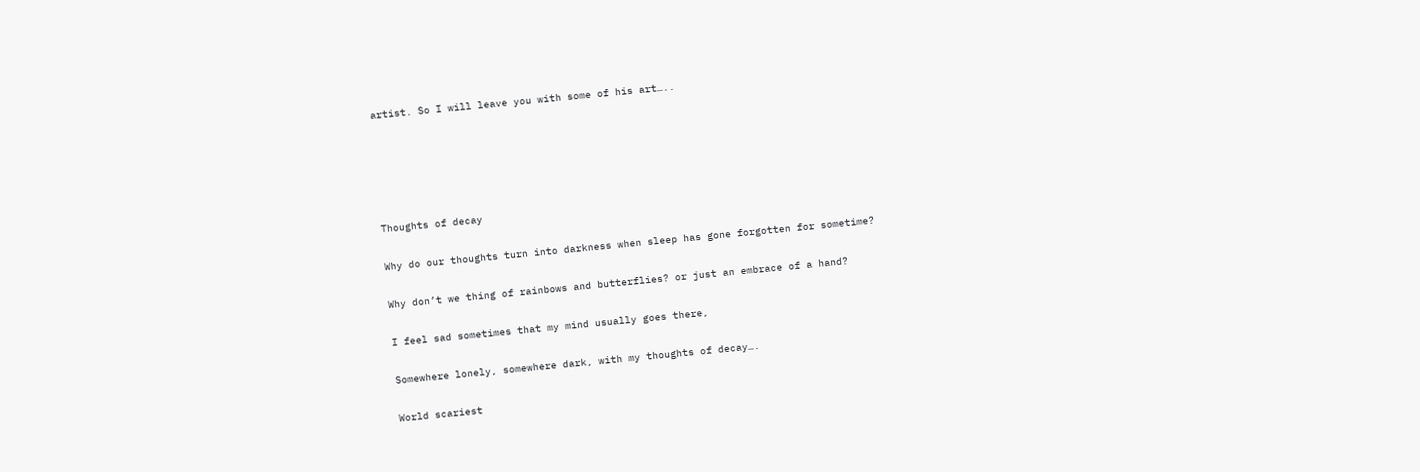artist. So I will leave you with some of his art…..





Thoughts of decay

Why do our thoughts turn into darkness when sleep has gone forgotten for sometime?

Why don’t we thing of rainbows and butterflies? or just an embrace of a hand?

I feel sad sometimes that my mind usually goes there,

Somewhere lonely, somewhere dark, with my thoughts of decay….

World scariest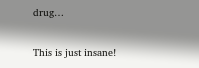drug…

This is just insane!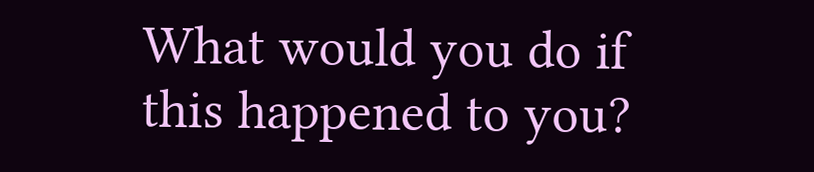What would you do if this happened to you?